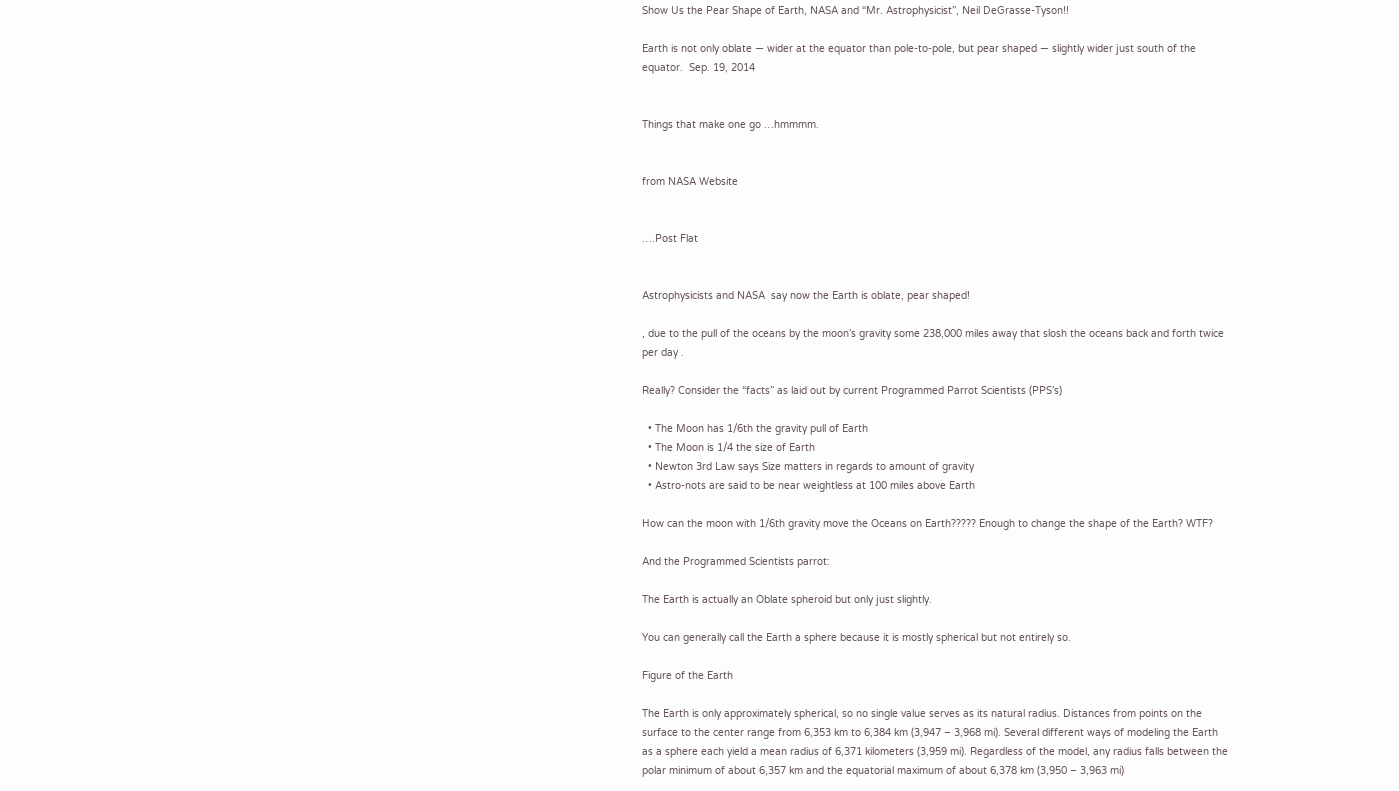Show Us the Pear Shape of Earth, NASA and “Mr. Astrophysicist”, Neil DeGrasse-Tyson!!

Earth is not only oblate — wider at the equator than pole-to-pole, but pear shaped — slightly wider just south of the equator.  Sep. 19, 2014


Things that make one go …hmmmm.


from NASA Website


….Post Flat


Astrophysicists and NASA  say now the Earth is oblate, pear shaped!

, due to the pull of the oceans by the moon’s gravity some 238,000 miles away that slosh the oceans back and forth twice per day .

Really? Consider the “facts” as laid out by current Programmed Parrot Scientists (PPS’s)

  • The Moon has 1/6th the gravity pull of Earth
  • The Moon is 1/4 the size of Earth
  • Newton 3rd Law says Size matters in regards to amount of gravity
  • Astro-nots are said to be near weightless at 100 miles above Earth

How can the moon with 1/6th gravity move the Oceans on Earth????? Enough to change the shape of the Earth? WTF?

And the Programmed Scientists parrot:

The Earth is actually an Oblate spheroid but only just slightly.

You can generally call the Earth a sphere because it is mostly spherical but not entirely so.

Figure of the Earth

The Earth is only approximately spherical, so no single value serves as its natural radius. Distances from points on the surface to the center range from 6,353 km to 6,384 km (3,947 – 3,968 mi). Several different ways of modeling the Earth as a sphere each yield a mean radius of 6,371 kilometers (3,959 mi). Regardless of the model, any radius falls between the polar minimum of about 6,357 km and the equatorial maximum of about 6,378 km (3,950 – 3,963 mi)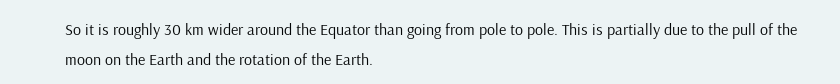So it is roughly 30 km wider around the Equator than going from pole to pole. This is partially due to the pull of the moon on the Earth and the rotation of the Earth.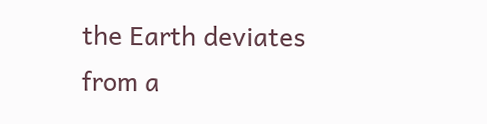the Earth deviates from a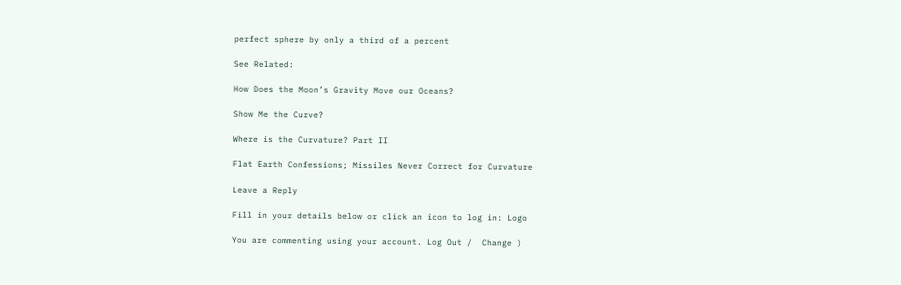perfect sphere by only a third of a percent

See Related:

How Does the Moon’s Gravity Move our Oceans?

Show Me the Curve?

Where is the Curvature? Part II

Flat Earth Confessions; Missiles Never Correct for Curvature

Leave a Reply

Fill in your details below or click an icon to log in: Logo

You are commenting using your account. Log Out /  Change )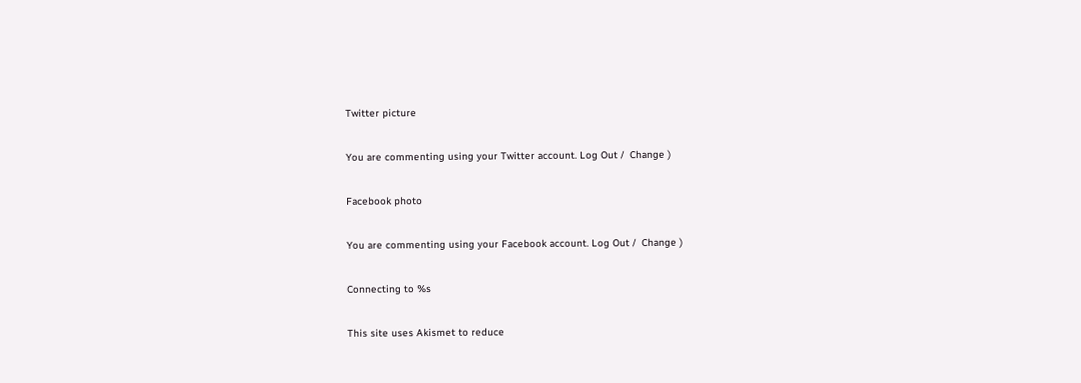Twitter picture

You are commenting using your Twitter account. Log Out /  Change )

Facebook photo

You are commenting using your Facebook account. Log Out /  Change )

Connecting to %s

This site uses Akismet to reduce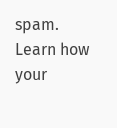spam. Learn how your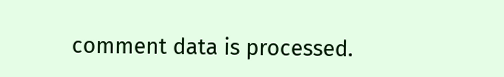comment data is processed.